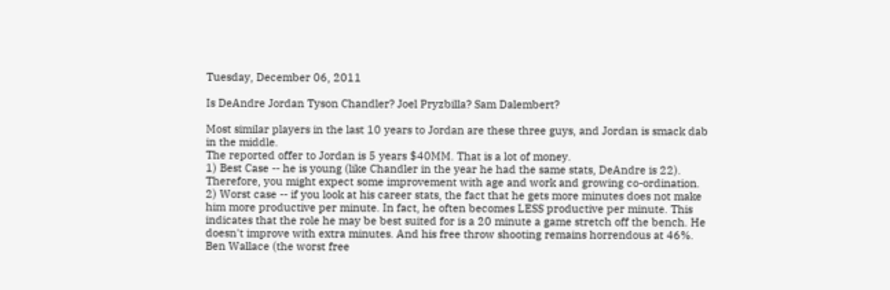Tuesday, December 06, 2011

Is DeAndre Jordan Tyson Chandler? Joel Pryzbilla? Sam Dalembert?

Most similar players in the last 10 years to Jordan are these three guys, and Jordan is smack dab in the middle.
The reported offer to Jordan is 5 years $40MM. That is a lot of money.
1) Best Case -- he is young (like Chandler in the year he had the same stats, DeAndre is 22). Therefore, you might expect some improvement with age and work and growing co-ordination.
2) Worst case -- if you look at his career stats, the fact that he gets more minutes does not make him more productive per minute. In fact, he often becomes LESS productive per minute. This indicates that the role he may be best suited for is a 20 minute a game stretch off the bench. He doesn't improve with extra minutes. And his free throw shooting remains horrendous at 46%. Ben Wallace (the worst free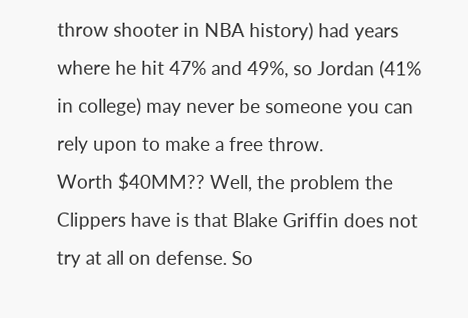throw shooter in NBA history) had years where he hit 47% and 49%, so Jordan (41% in college) may never be someone you can rely upon to make a free throw.
Worth $40MM?? Well, the problem the Clippers have is that Blake Griffin does not try at all on defense. So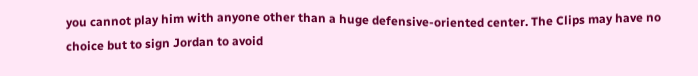you cannot play him with anyone other than a huge defensive-oriented center. The Clips may have no choice but to sign Jordan to avoid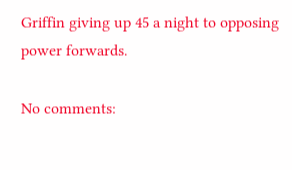Griffin giving up 45 a night to opposing power forwards.

No comments: